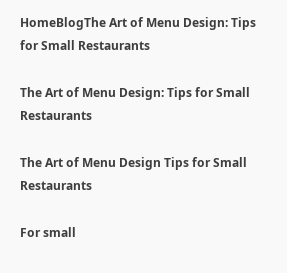HomeBlogThe Art of Menu Design: Tips for Small Restaurants

The Art of Menu Design: Tips for Small Restaurants

The Art of Menu Design Tips for Small Restaurants

For small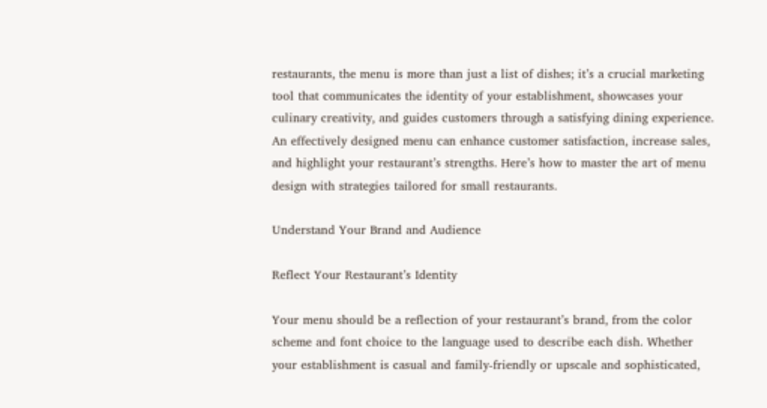restaurants, the menu is more than just a list of dishes; it’s a crucial marketing tool that communicates the identity of your establishment, showcases your culinary creativity, and guides customers through a satisfying dining experience. An effectively designed menu can enhance customer satisfaction, increase sales, and highlight your restaurant’s strengths. Here’s how to master the art of menu design with strategies tailored for small restaurants.

Understand Your Brand and Audience

Reflect Your Restaurant’s Identity

Your menu should be a reflection of your restaurant’s brand, from the color scheme and font choice to the language used to describe each dish. Whether your establishment is casual and family-friendly or upscale and sophisticated,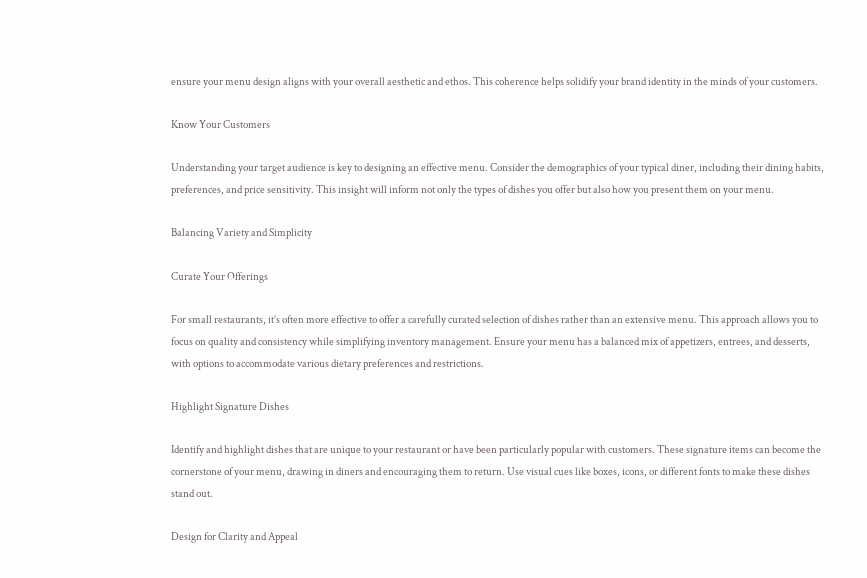ensure your menu design aligns with your overall aesthetic and ethos. This coherence helps solidify your brand identity in the minds of your customers.

Know Your Customers

Understanding your target audience is key to designing an effective menu. Consider the demographics of your typical diner, including their dining habits, preferences, and price sensitivity. This insight will inform not only the types of dishes you offer but also how you present them on your menu.

Balancing Variety and Simplicity

Curate Your Offerings

For small restaurants, it’s often more effective to offer a carefully curated selection of dishes rather than an extensive menu. This approach allows you to focus on quality and consistency while simplifying inventory management. Ensure your menu has a balanced mix of appetizers, entrees, and desserts, with options to accommodate various dietary preferences and restrictions.

Highlight Signature Dishes

Identify and highlight dishes that are unique to your restaurant or have been particularly popular with customers. These signature items can become the cornerstone of your menu, drawing in diners and encouraging them to return. Use visual cues like boxes, icons, or different fonts to make these dishes stand out.

Design for Clarity and Appeal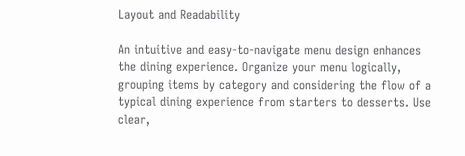Layout and Readability

An intuitive and easy-to-navigate menu design enhances the dining experience. Organize your menu logically, grouping items by category and considering the flow of a typical dining experience from starters to desserts. Use clear,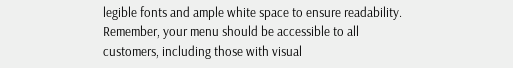legible fonts and ample white space to ensure readability. Remember, your menu should be accessible to all customers, including those with visual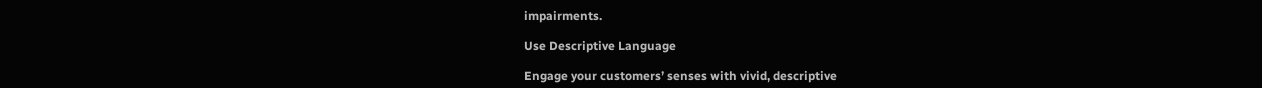impairments.

Use Descriptive Language

Engage your customers’ senses with vivid, descriptive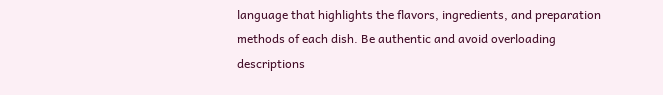language that highlights the flavors, ingredients, and preparation methods of each dish. Be authentic and avoid overloading descriptions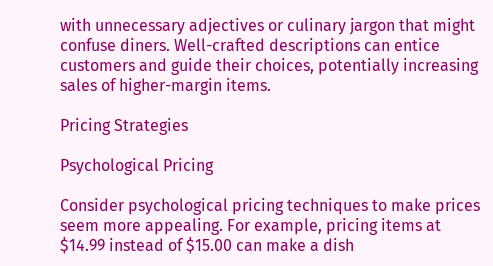with unnecessary adjectives or culinary jargon that might confuse diners. Well-crafted descriptions can entice customers and guide their choices, potentially increasing sales of higher-margin items.

Pricing Strategies

Psychological Pricing

Consider psychological pricing techniques to make prices seem more appealing. For example, pricing items at $14.99 instead of $15.00 can make a dish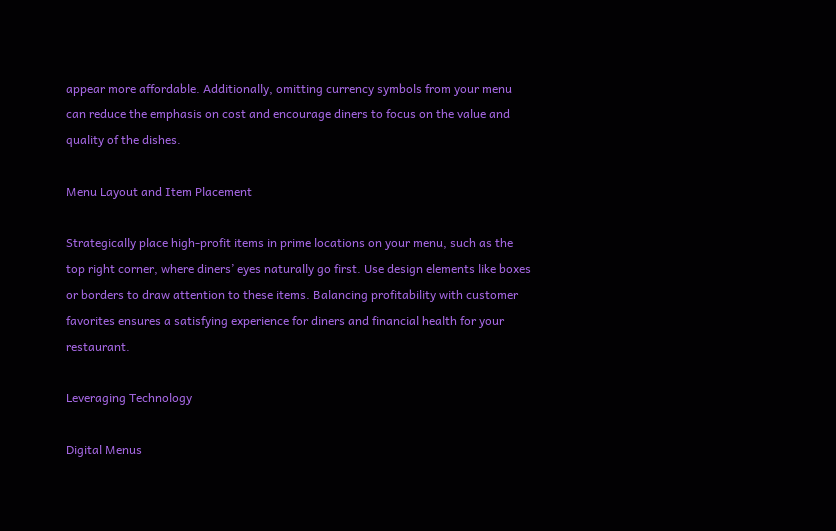appear more affordable. Additionally, omitting currency symbols from your menu can reduce the emphasis on cost and encourage diners to focus on the value and quality of the dishes.

Menu Layout and Item Placement

Strategically place high-profit items in prime locations on your menu, such as the top right corner, where diners’ eyes naturally go first. Use design elements like boxes or borders to draw attention to these items. Balancing profitability with customer favorites ensures a satisfying experience for diners and financial health for your restaurant.

Leveraging Technology

Digital Menus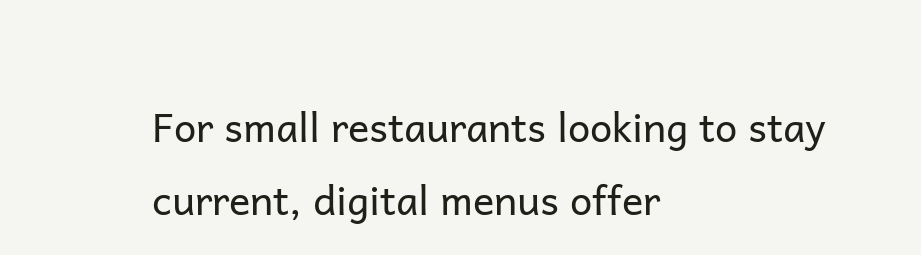For small restaurants looking to stay current, digital menus offer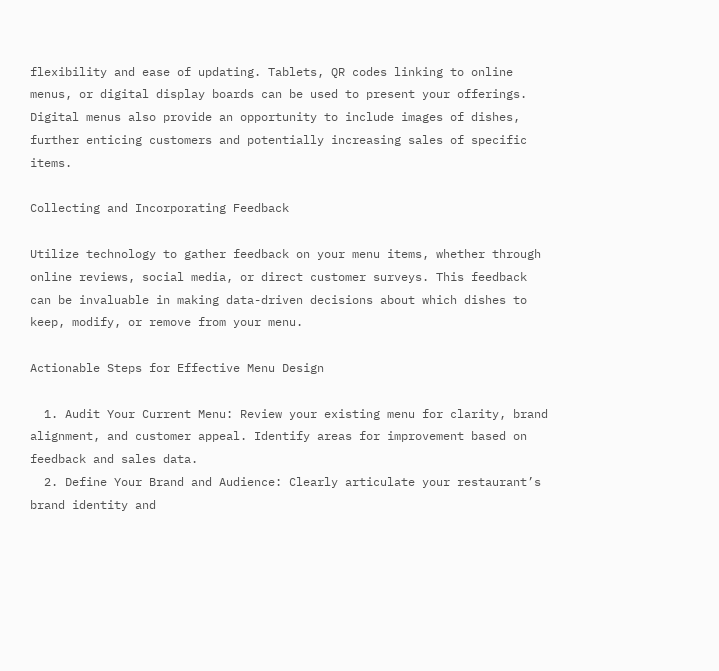flexibility and ease of updating. Tablets, QR codes linking to online menus, or digital display boards can be used to present your offerings. Digital menus also provide an opportunity to include images of dishes, further enticing customers and potentially increasing sales of specific items.

Collecting and Incorporating Feedback

Utilize technology to gather feedback on your menu items, whether through online reviews, social media, or direct customer surveys. This feedback can be invaluable in making data-driven decisions about which dishes to keep, modify, or remove from your menu.

Actionable Steps for Effective Menu Design

  1. Audit Your Current Menu: Review your existing menu for clarity, brand alignment, and customer appeal. Identify areas for improvement based on feedback and sales data.
  2. Define Your Brand and Audience: Clearly articulate your restaurant’s brand identity and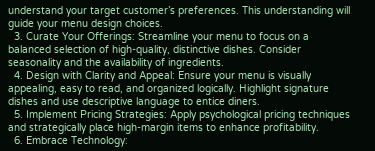understand your target customer’s preferences. This understanding will guide your menu design choices.
  3. Curate Your Offerings: Streamline your menu to focus on a balanced selection of high-quality, distinctive dishes. Consider seasonality and the availability of ingredients.
  4. Design with Clarity and Appeal: Ensure your menu is visually appealing, easy to read, and organized logically. Highlight signature dishes and use descriptive language to entice diners.
  5. Implement Pricing Strategies: Apply psychological pricing techniques and strategically place high-margin items to enhance profitability.
  6. Embrace Technology: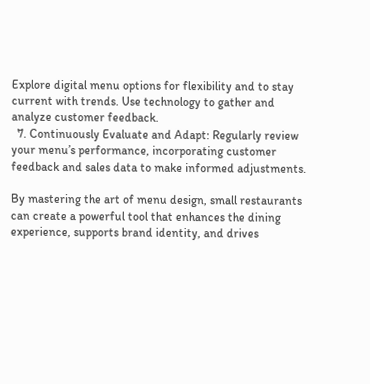Explore digital menu options for flexibility and to stay current with trends. Use technology to gather and analyze customer feedback.
  7. Continuously Evaluate and Adapt: Regularly review your menu’s performance, incorporating customer feedback and sales data to make informed adjustments.

By mastering the art of menu design, small restaurants can create a powerful tool that enhances the dining experience, supports brand identity, and drives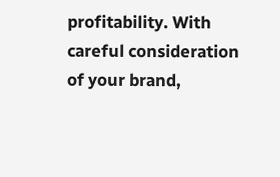profitability. With careful consideration of your brand,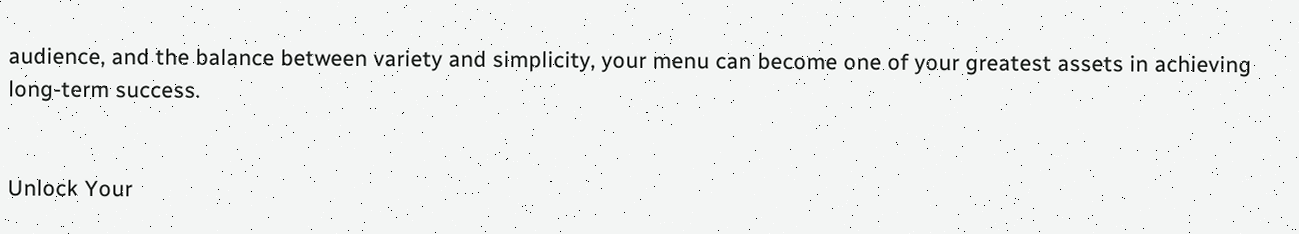audience, and the balance between variety and simplicity, your menu can become one of your greatest assets in achieving long-term success.


Unlock Your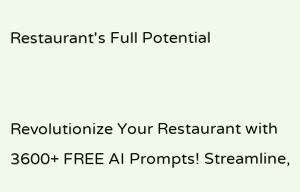Restaurant's Full Potential


Revolutionize Your Restaurant with 3600+ FREE AI Prompts! Streamline,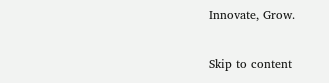Innovate, Grow.

Skip to content